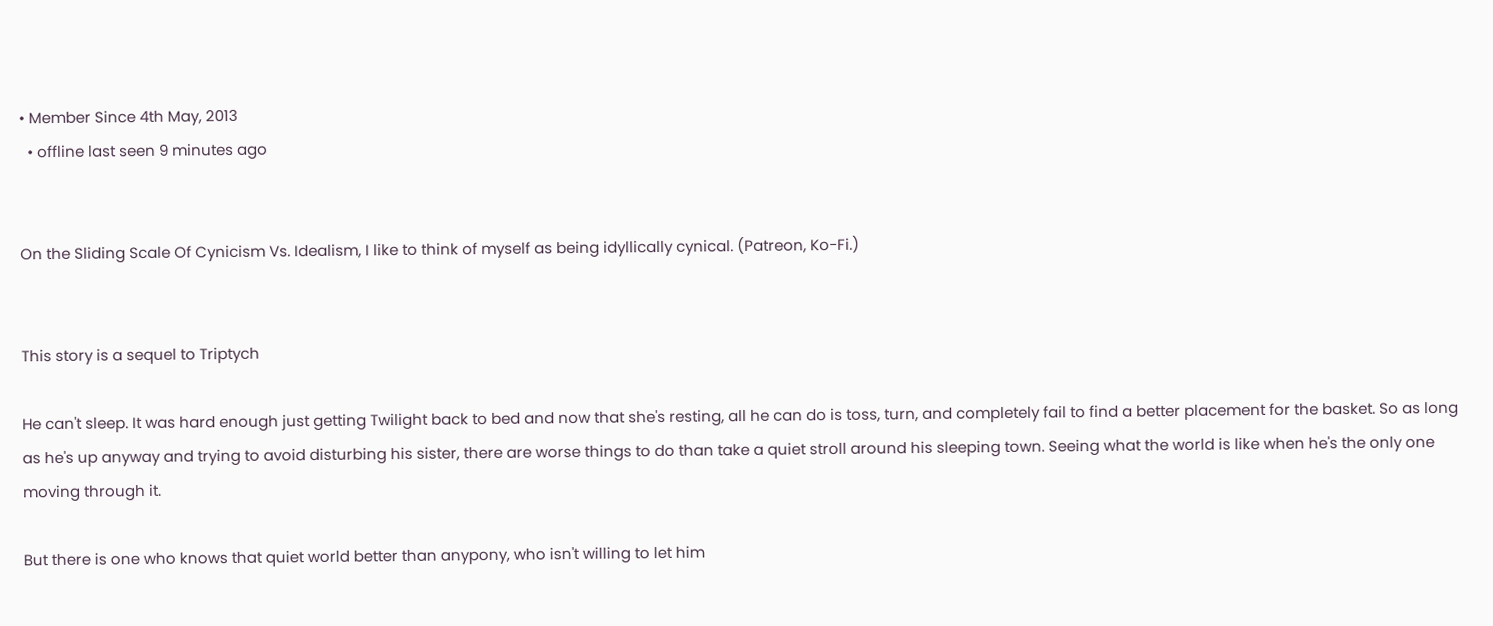• Member Since 4th May, 2013
  • offline last seen 9 minutes ago


On the Sliding Scale Of Cynicism Vs. Idealism, I like to think of myself as being idyllically cynical. (Patreon, Ko-Fi.)


This story is a sequel to Triptych

He can't sleep. It was hard enough just getting Twilight back to bed and now that she's resting, all he can do is toss, turn, and completely fail to find a better placement for the basket. So as long as he's up anyway and trying to avoid disturbing his sister, there are worse things to do than take a quiet stroll around his sleeping town. Seeing what the world is like when he's the only one moving through it.

But there is one who knows that quiet world better than anypony, who isn't willing to let him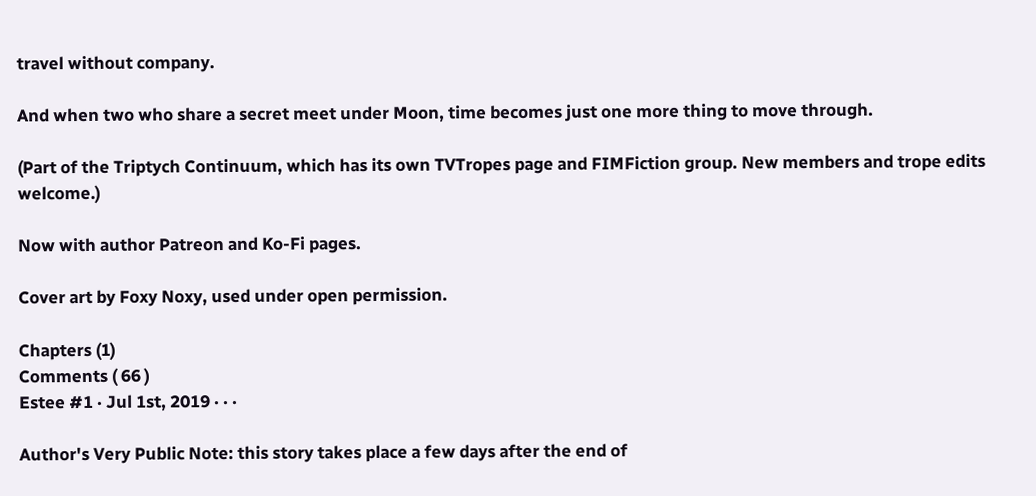travel without company.

And when two who share a secret meet under Moon, time becomes just one more thing to move through.

(Part of the Triptych Continuum, which has its own TVTropes page and FIMFiction group. New members and trope edits welcome.)

Now with author Patreon and Ko-Fi pages.

Cover art by Foxy Noxy, used under open permission.

Chapters (1)
Comments ( 66 )
Estee #1 · Jul 1st, 2019 · · ·

Author's Very Public Note: this story takes place a few days after the end of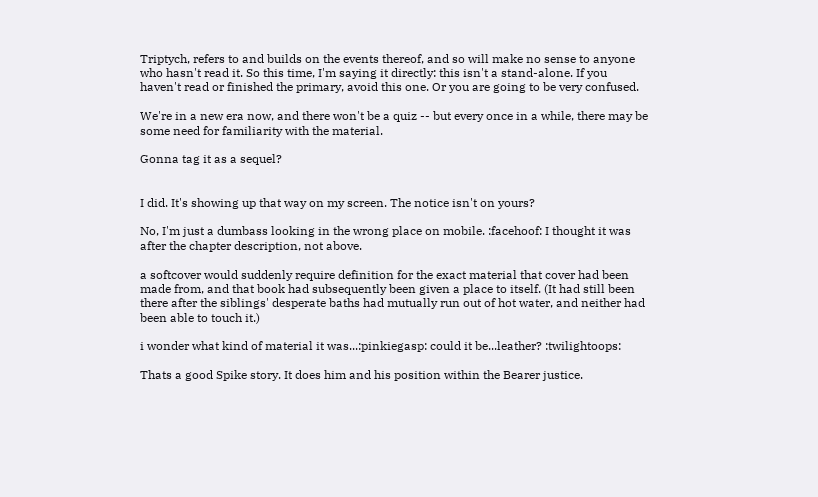Triptych, refers to and builds on the events thereof, and so will make no sense to anyone who hasn't read it. So this time, I'm saying it directly: this isn't a stand-alone. If you haven't read or finished the primary, avoid this one. Or you are going to be very confused.

We're in a new era now, and there won't be a quiz -- but every once in a while, there may be some need for familiarity with the material.

Gonna tag it as a sequel?


I did. It's showing up that way on my screen. The notice isn't on yours?

No, I'm just a dumbass looking in the wrong place on mobile. :facehoof: I thought it was after the chapter description, not above.

a softcover would suddenly require definition for the exact material that cover had been made from, and that book had subsequently been given a place to itself. (It had still been there after the siblings' desperate baths had mutually run out of hot water, and neither had been able to touch it.)

i wonder what kind of material it was...:pinkiegasp: could it be...leather? :twilightoops:

Thats a good Spike story. It does him and his position within the Bearer justice.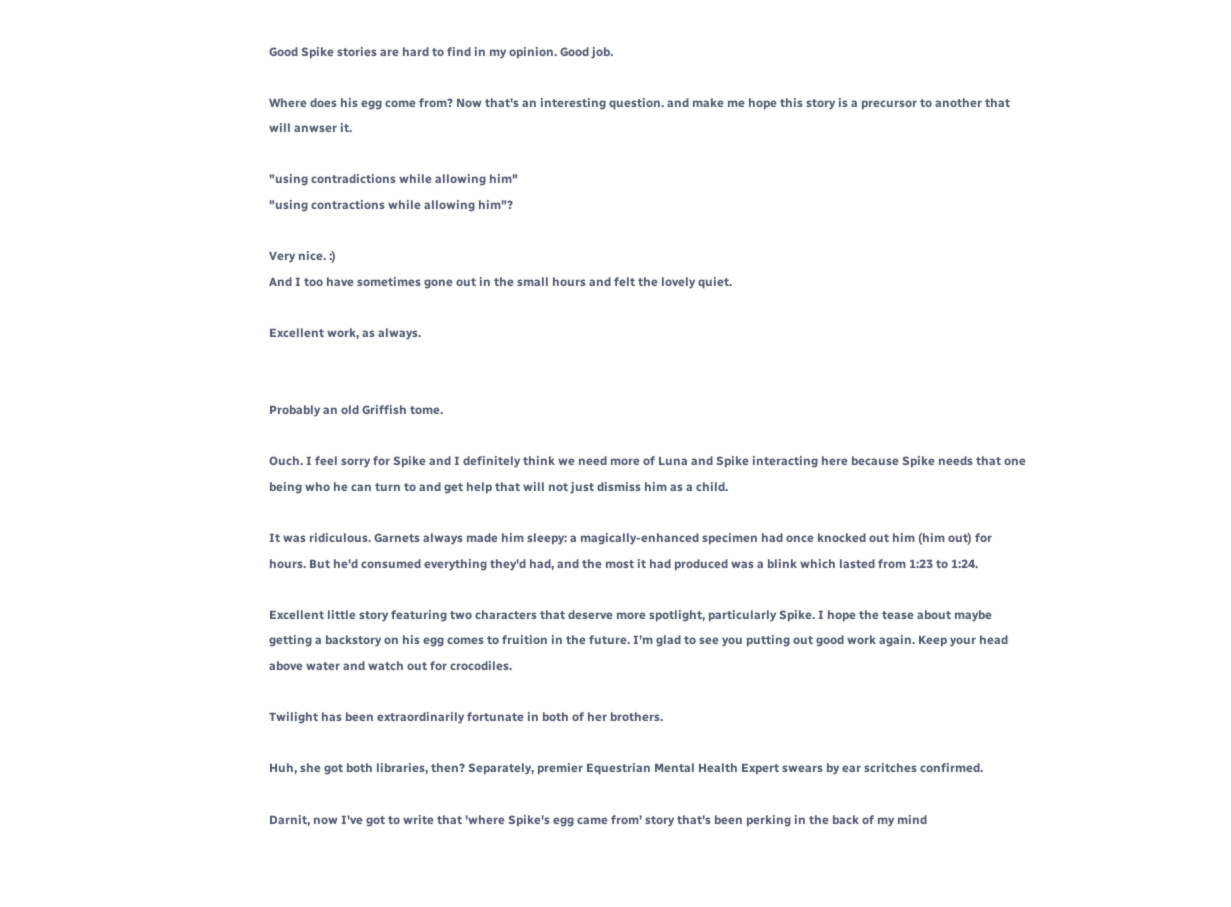Good Spike stories are hard to find in my opinion. Good job.

Where does his egg come from? Now that's an interesting question. and make me hope this story is a precursor to another that will anwser it.

"using contradictions while allowing him"
"using contractions while allowing him"?

Very nice. :)
And I too have sometimes gone out in the small hours and felt the lovely quiet.

Excellent work, as always.


Probably an old Griffish tome.

Ouch. I feel sorry for Spike and I definitely think we need more of Luna and Spike interacting here because Spike needs that one being who he can turn to and get help that will not just dismiss him as a child.

It was ridiculous. Garnets always made him sleepy: a magically-enhanced specimen had once knocked out him (him out) for hours. But he'd consumed everything they'd had, and the most it had produced was a blink which lasted from 1:23 to 1:24.

Excellent little story featuring two characters that deserve more spotlight, particularly Spike. I hope the tease about maybe getting a backstory on his egg comes to fruition in the future. I’m glad to see you putting out good work again. Keep your head above water and watch out for crocodiles.

Twilight has been extraordinarily fortunate in both of her brothers.

Huh, she got both libraries, then? Separately, premier Equestrian Mental Health Expert swears by ear scritches confirmed.

Darnit, now I've got to write that 'where Spike's egg came from' story that's been perking in the back of my mind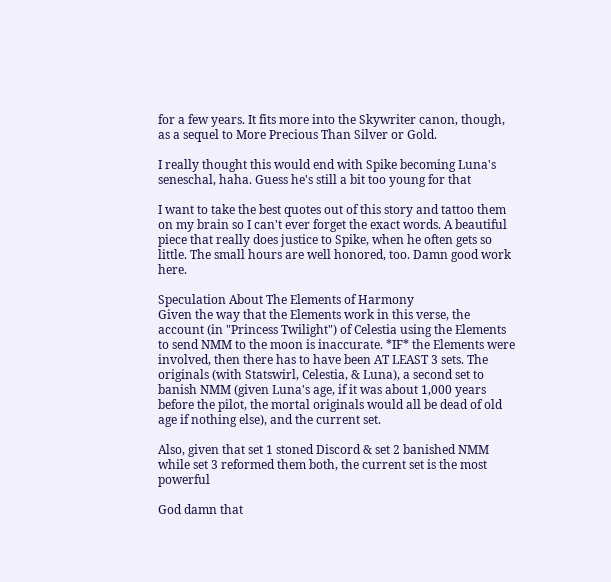for a few years. It fits more into the Skywriter canon, though, as a sequel to More Precious Than Silver or Gold.

I really thought this would end with Spike becoming Luna's seneschal, haha. Guess he's still a bit too young for that

I want to take the best quotes out of this story and tattoo them on my brain so I can't ever forget the exact words. A beautiful piece that really does justice to Spike, when he often gets so little. The small hours are well honored, too. Damn good work here.

Speculation About The Elements of Harmony
Given the way that the Elements work in this verse, the account (in "Princess Twilight") of Celestia using the Elements to send NMM to the moon is inaccurate. *IF* the Elements were involved, then there has to have been AT LEAST 3 sets. The originals (with Statswirl, Celestia, & Luna), a second set to banish NMM (given Luna's age, if it was about 1,000 years before the pilot, the mortal originals would all be dead of old age if nothing else), and the current set.

Also, given that set 1 stoned Discord & set 2 banished NMM while set 3 reformed them both, the current set is the most powerful

God damn that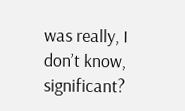was really, I don’t know, significant?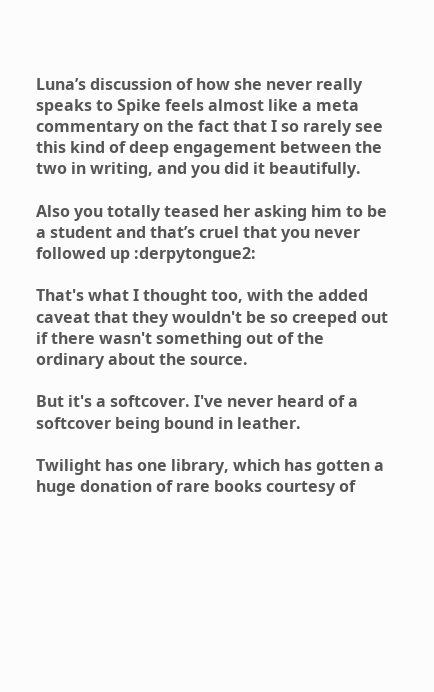Luna’s discussion of how she never really speaks to Spike feels almost like a meta commentary on the fact that I so rarely see this kind of deep engagement between the two in writing, and you did it beautifully.

Also you totally teased her asking him to be a student and that’s cruel that you never followed up :derpytongue2:

That's what I thought too, with the added caveat that they wouldn't be so creeped out if there wasn't something out of the ordinary about the source.

But it's a softcover. I've never heard of a softcover being bound in leather.

Twilight has one library, which has gotten a huge donation of rare books courtesy of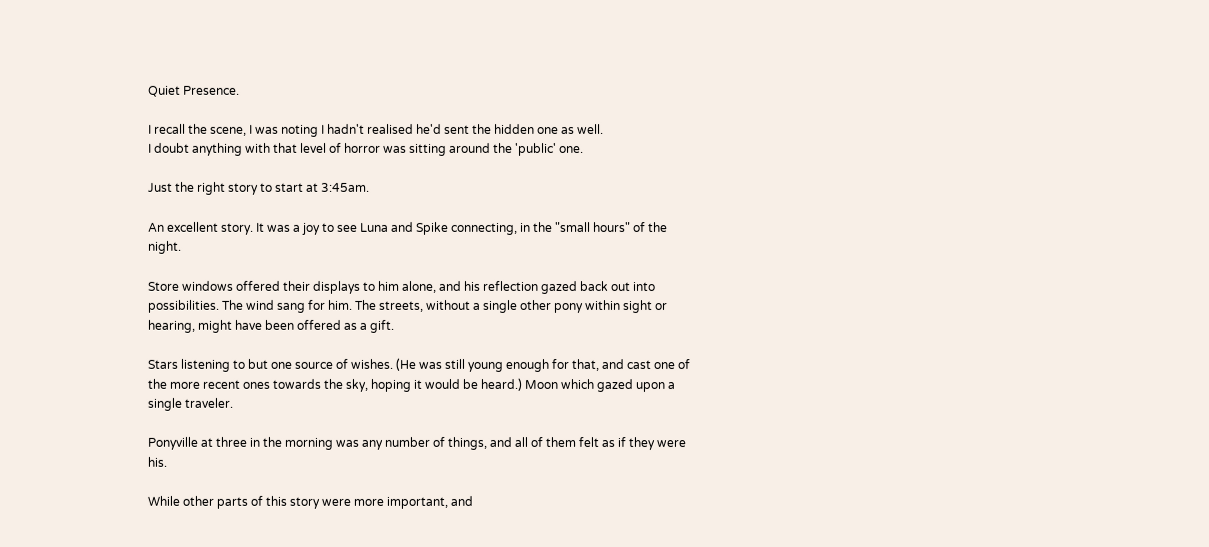Quiet Presence.

I recall the scene, I was noting I hadn't realised he'd sent the hidden one as well.
I doubt anything with that level of horror was sitting around the 'public' one.

Just the right story to start at 3:45am.

An excellent story. It was a joy to see Luna and Spike connecting, in the "small hours" of the night.

Store windows offered their displays to him alone, and his reflection gazed back out into possibilities. The wind sang for him. The streets, without a single other pony within sight or hearing, might have been offered as a gift.

Stars listening to but one source of wishes. (He was still young enough for that, and cast one of the more recent ones towards the sky, hoping it would be heard.) Moon which gazed upon a single traveler.

Ponyville at three in the morning was any number of things, and all of them felt as if they were his.

While other parts of this story were more important, and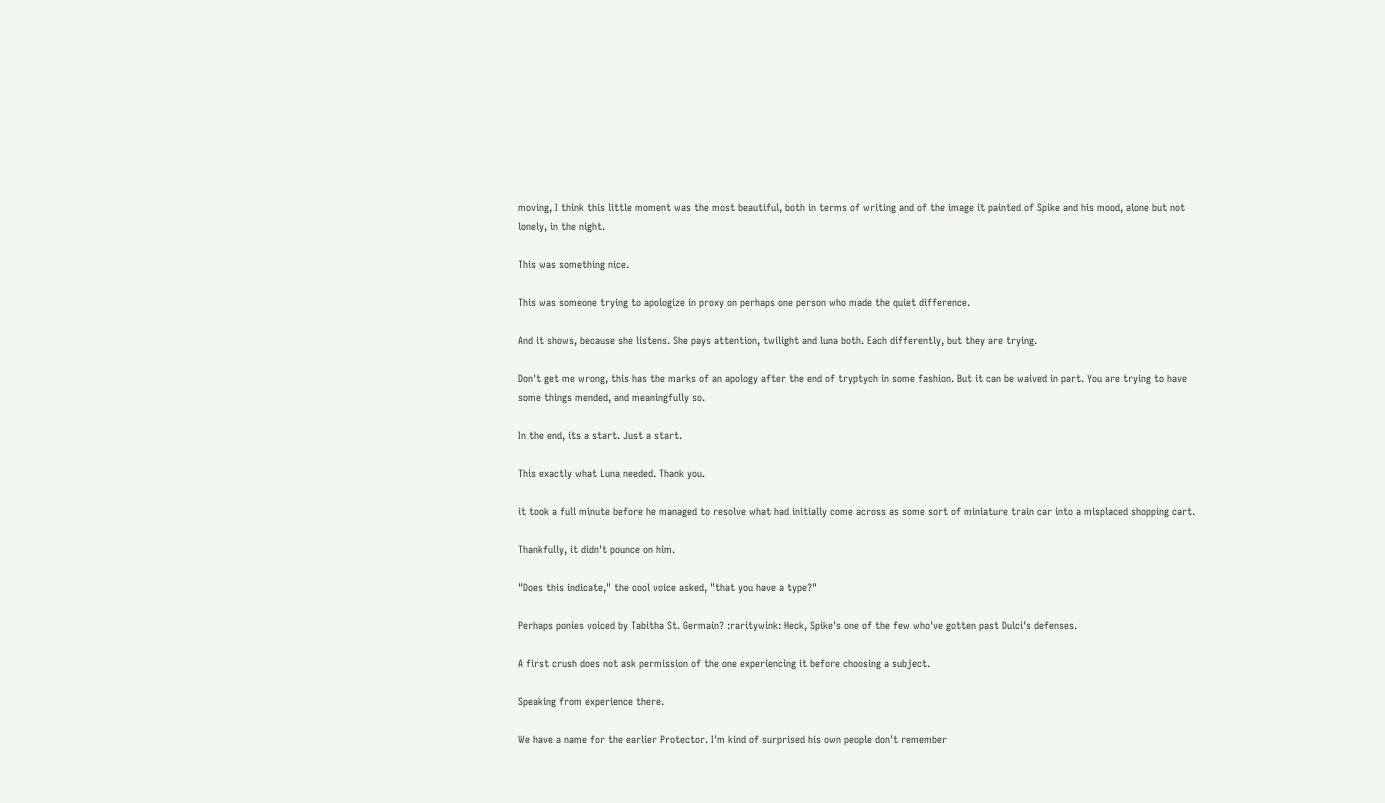moving, I think this little moment was the most beautiful, both in terms of writing and of the image it painted of Spike and his mood, alone but not lonely, in the night.

This was something nice.

This was someone trying to apologize in proxy on perhaps one person who made the quiet difference.

And it shows, because she listens. She pays attention, twilight and luna both. Each differently, but they are trying.

Don't get me wrong, this has the marks of an apology after the end of tryptych in some fashion. But it can be waived in part. You are trying to have some things mended, and meaningfully so.

In the end, its a start. Just a start.

This exactly what Luna needed. Thank you.

it took a full minute before he managed to resolve what had initially come across as some sort of miniature train car into a misplaced shopping cart.

Thankfully, it didn't pounce on him.

"Does this indicate," the cool voice asked, "that you have a type?"

Perhaps ponies voiced by Tabitha St. Germain? :raritywink: Heck, Spike's one of the few who've gotten past Dulci's defenses.

A first crush does not ask permission of the one experiencing it before choosing a subject.

Speaking from experience there.

We have a name for the earlier Protector. I'm kind of surprised his own people don't remember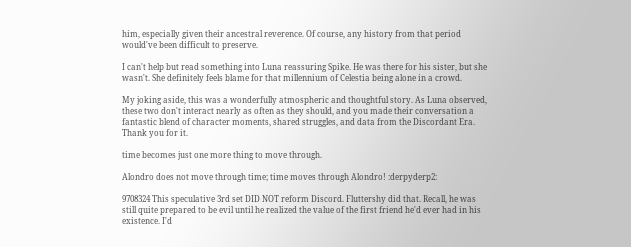him, especially given their ancestral reverence. Of course, any history from that period would've been difficult to preserve.

I can't help but read something into Luna reassuring Spike. He was there for his sister, but she wasn't. She definitely feels blame for that millennium of Celestia being alone in a crowd.

My joking aside, this was a wonderfully atmospheric and thoughtful story. As Luna observed, these two don't interact nearly as often as they should, and you made their conversation a fantastic blend of character moments, shared struggles, and data from the Discordant Era. Thank you for it.

time becomes just one more thing to move through.

Alondro does not move through time; time moves through Alondro! :derpyderp2:

9708324 This speculative 3rd set DID NOT reform Discord. Fluttershy did that. Recall, he was still quite prepared to be evil until he realized the value of the first friend he'd ever had in his existence. I'd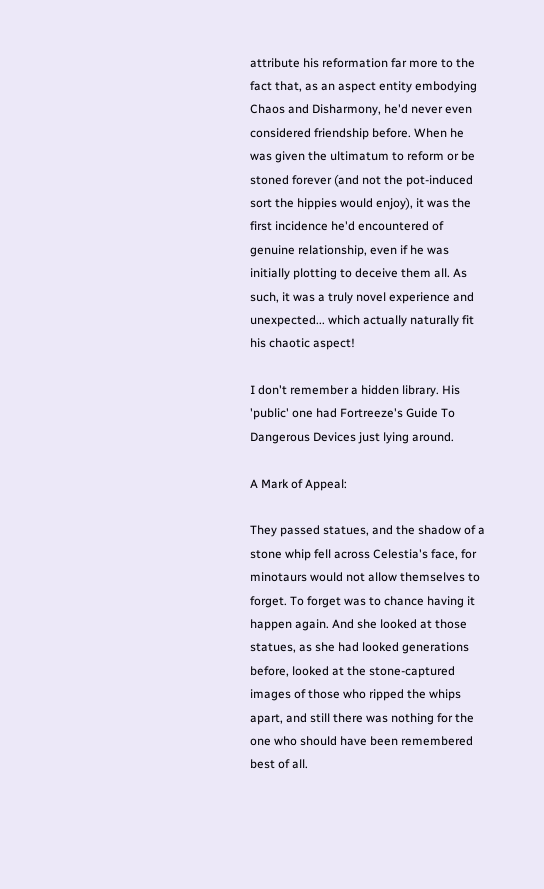attribute his reformation far more to the fact that, as an aspect entity embodying Chaos and Disharmony, he'd never even considered friendship before. When he was given the ultimatum to reform or be stoned forever (and not the pot-induced sort the hippies would enjoy), it was the first incidence he'd encountered of genuine relationship, even if he was initially plotting to deceive them all. As such, it was a truly novel experience and unexpected... which actually naturally fit his chaotic aspect!

I don't remember a hidden library. His 'public' one had Fortreeze's Guide To Dangerous Devices just lying around.

A Mark of Appeal:

They passed statues, and the shadow of a stone whip fell across Celestia's face, for minotaurs would not allow themselves to forget. To forget was to chance having it happen again. And she looked at those statues, as she had looked generations before, looked at the stone-captured images of those who ripped the whips apart, and still there was nothing for the one who should have been remembered best of all.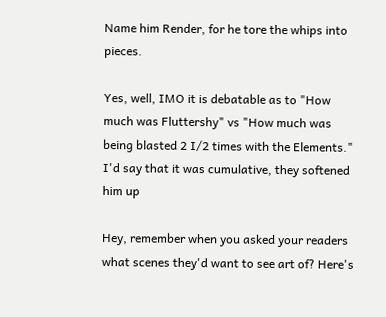Name him Render, for he tore the whips into pieces.

Yes, well, IMO it is debatable as to "How much was Fluttershy" vs "How much was being blasted 2 I/2 times with the Elements." I'd say that it was cumulative, they softened him up

Hey, remember when you asked your readers what scenes they'd want to see art of? Here's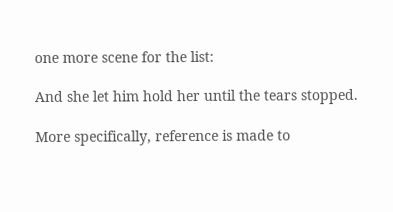one more scene for the list:

And she let him hold her until the tears stopped.

More specifically, reference is made to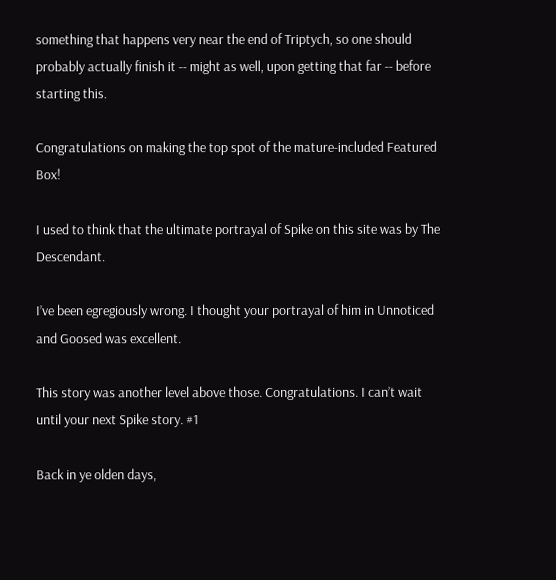something that happens very near the end of Triptych, so one should probably actually finish it -- might as well, upon getting that far -- before starting this.

Congratulations on making the top spot of the mature-included Featured Box!

I used to think that the ultimate portrayal of Spike on this site was by The Descendant.

I’ve been egregiously wrong. I thought your portrayal of him in Unnoticed and Goosed was excellent.

This story was another level above those. Congratulations. I can’t wait until your next Spike story. #1

Back in ye olden days,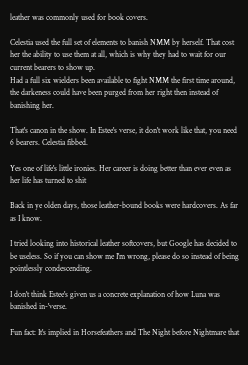leather was commonly used for book covers.

Celestia used the full set of elements to banish NMM by herself. That cost her the ability to use them at all, which is why they had to wait for our current bearers to show up.
Had a full six wielders been available to fight NMM the first time around, the darkeness could have been purged from her right then instead of banishing her.

That's canon in the show. In Estee's verse, it don't work like that, you need 6 bearers. Celestia fibbed.

Yes one of life's little ironies. Her career is doing better than ever even as her life has turned to shit

Back in ye olden days, those leather-bound books were hardcovers. As far as I know.

I tried looking into historical leather softcovers, but Google has decided to be useless. So if you can show me I'm wrong, please do so instead of being pointlessly condescending.

I don't think Estee's given us a concrete explanation of how Luna was banished in-'verse.

Fun fact: It's implied in Horsefeathers and The Night before Nightmare that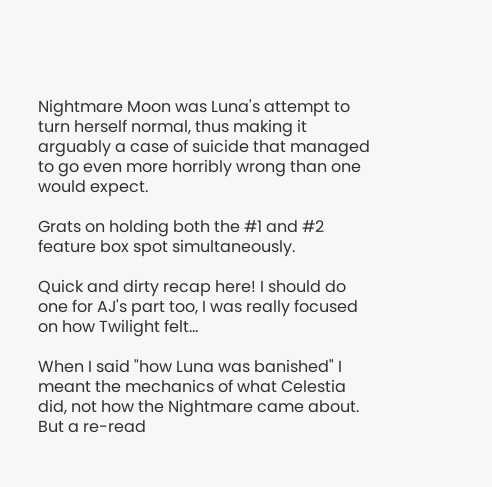Nightmare Moon was Luna's attempt to turn herself normal, thus making it arguably a case of suicide that managed to go even more horribly wrong than one would expect.

Grats on holding both the #1 and #2 feature box spot simultaneously.

Quick and dirty recap here! I should do one for AJ's part too, I was really focused on how Twilight felt...

When I said "how Luna was banished" I meant the mechanics of what Celestia did, not how the Nightmare came about. But a re-read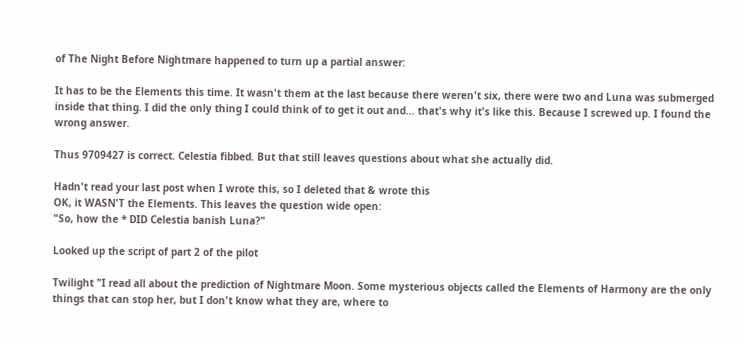of The Night Before Nightmare happened to turn up a partial answer:

It has to be the Elements this time. It wasn't them at the last because there weren't six, there were two and Luna was submerged inside that thing. I did the only thing I could think of to get it out and... that's why it's like this. Because I screwed up. I found the wrong answer.

Thus 9709427 is correct. Celestia fibbed. But that still leaves questions about what she actually did.

Hadn't read your last post when I wrote this, so I deleted that & wrote this
OK, it WASN'T the Elements. This leaves the question wide open:
"So, how the * DID Celestia banish Luna?"

Looked up the script of part 2 of the pilot

Twilight "I read all about the prediction of Nightmare Moon. Some mysterious objects called the Elements of Harmony are the only things that can stop her, but I don't know what they are, where to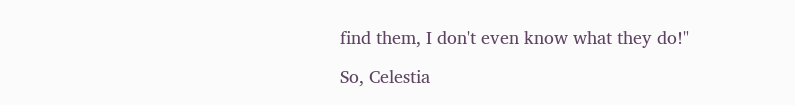find them, I don't even know what they do!"

So, Celestia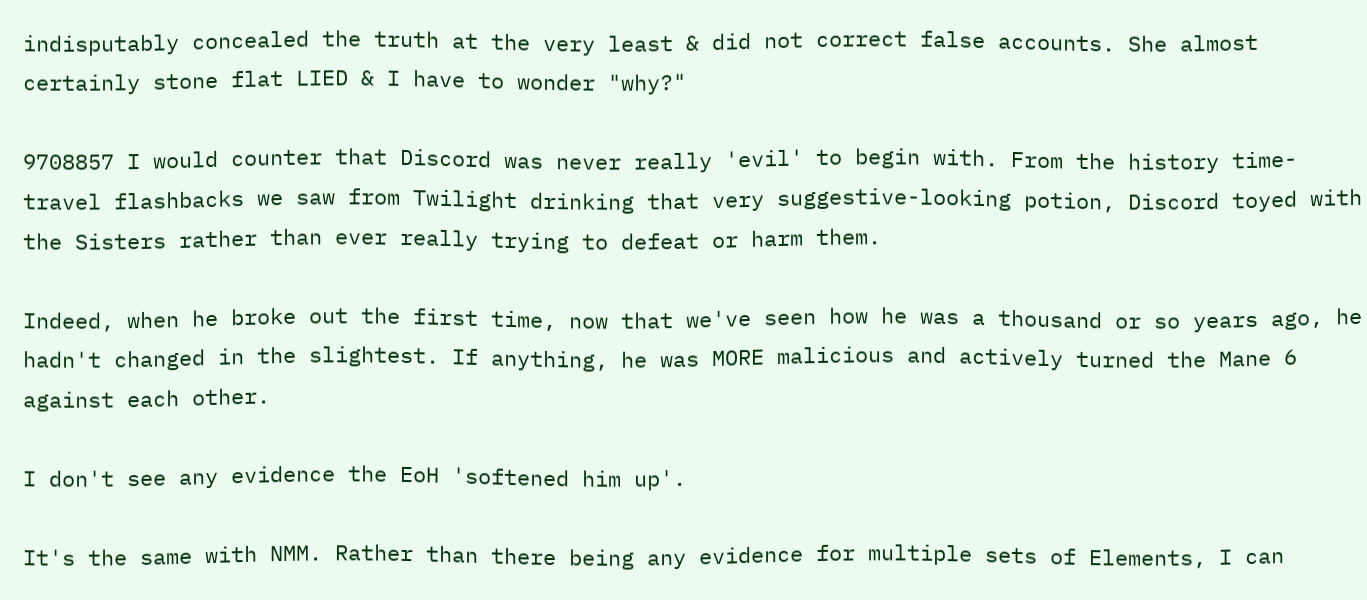indisputably concealed the truth at the very least & did not correct false accounts. She almost certainly stone flat LIED & I have to wonder "why?"

9708857 I would counter that Discord was never really 'evil' to begin with. From the history time-travel flashbacks we saw from Twilight drinking that very suggestive-looking potion, Discord toyed with the Sisters rather than ever really trying to defeat or harm them.

Indeed, when he broke out the first time, now that we've seen how he was a thousand or so years ago, he hadn't changed in the slightest. If anything, he was MORE malicious and actively turned the Mane 6 against each other.

I don't see any evidence the EoH 'softened him up'.

It's the same with NMM. Rather than there being any evidence for multiple sets of Elements, I can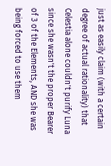just as easily claim (with a certain degree of actual rationality) that Celestia alone couldn't purify Luna since she wasn't the proper Bearer of 3 of the Elements, AND she was being forced to use them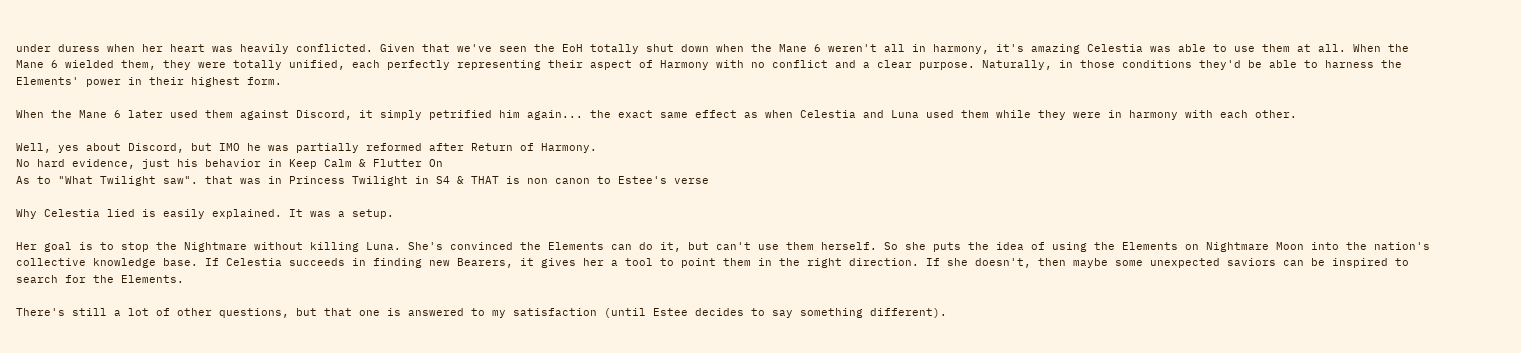under duress when her heart was heavily conflicted. Given that we've seen the EoH totally shut down when the Mane 6 weren't all in harmony, it's amazing Celestia was able to use them at all. When the Mane 6 wielded them, they were totally unified, each perfectly representing their aspect of Harmony with no conflict and a clear purpose. Naturally, in those conditions they'd be able to harness the Elements' power in their highest form.

When the Mane 6 later used them against Discord, it simply petrified him again... the exact same effect as when Celestia and Luna used them while they were in harmony with each other.

Well, yes about Discord, but IMO he was partially reformed after Return of Harmony.
No hard evidence, just his behavior in Keep Calm & Flutter On
As to "What Twilight saw". that was in Princess Twilight in S4 & THAT is non canon to Estee's verse

Why Celestia lied is easily explained. It was a setup.

Her goal is to stop the Nightmare without killing Luna. She's convinced the Elements can do it, but can't use them herself. So she puts the idea of using the Elements on Nightmare Moon into the nation's collective knowledge base. If Celestia succeeds in finding new Bearers, it gives her a tool to point them in the right direction. If she doesn't, then maybe some unexpected saviors can be inspired to search for the Elements.

There's still a lot of other questions, but that one is answered to my satisfaction (until Estee decides to say something different).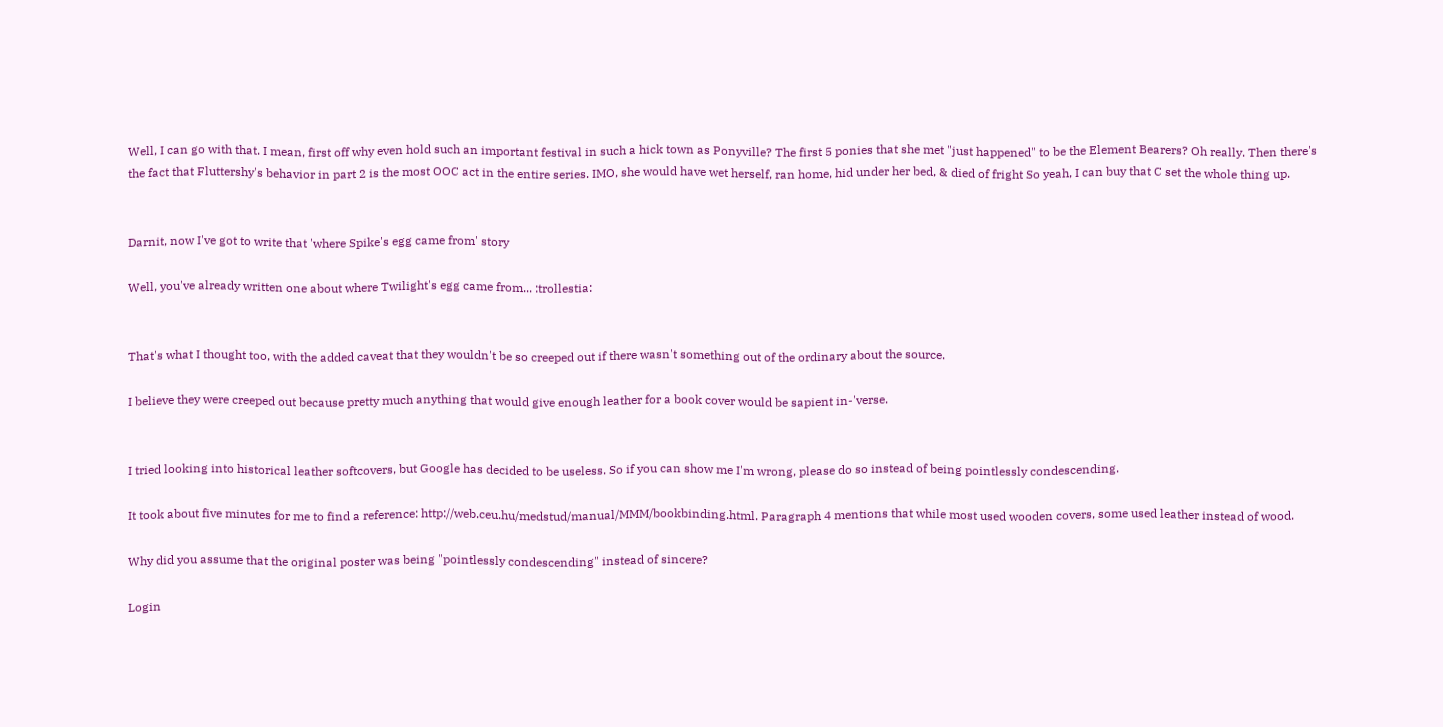Well, I can go with that. I mean, first off why even hold such an important festival in such a hick town as Ponyville? The first 5 ponies that she met "just happened" to be the Element Bearers? Oh really. Then there's the fact that Fluttershy's behavior in part 2 is the most OOC act in the entire series. IMO, she would have wet herself, ran home, hid under her bed, & died of fright So yeah, I can buy that C set the whole thing up.


Darnit, now I've got to write that 'where Spike's egg came from' story

Well, you've already written one about where Twilight's egg came from... :trollestia:


That's what I thought too, with the added caveat that they wouldn't be so creeped out if there wasn't something out of the ordinary about the source.

I believe they were creeped out because pretty much anything that would give enough leather for a book cover would be sapient in-'verse.


I tried looking into historical leather softcovers, but Google has decided to be useless. So if you can show me I'm wrong, please do so instead of being pointlessly condescending.

It took about five minutes for me to find a reference: http://web.ceu.hu/medstud/manual/MMM/bookbinding.html. Paragraph 4 mentions that while most used wooden covers, some used leather instead of wood.

Why did you assume that the original poster was being "pointlessly condescending" instead of sincere?

Login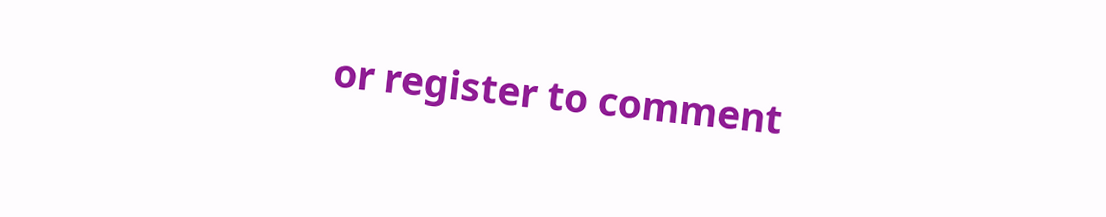or register to comment